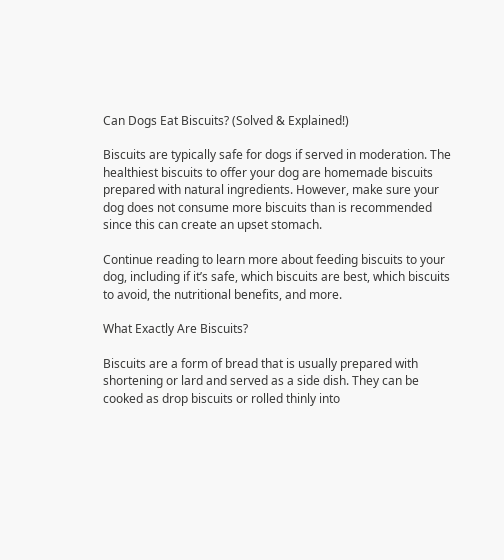Can Dogs Eat Biscuits? (Solved & Explained!)

Biscuits are typically safe for dogs if served in moderation. The healthiest biscuits to offer your dog are homemade biscuits prepared with natural ingredients. However, make sure your dog does not consume more biscuits than is recommended since this can create an upset stomach.

Continue reading to learn more about feeding biscuits to your dog, including if it’s safe, which biscuits are best, which biscuits to avoid, the nutritional benefits, and more.

What Exactly Are Biscuits?

Biscuits are a form of bread that is usually prepared with shortening or lard and served as a side dish. They can be cooked as drop biscuits or rolled thinly into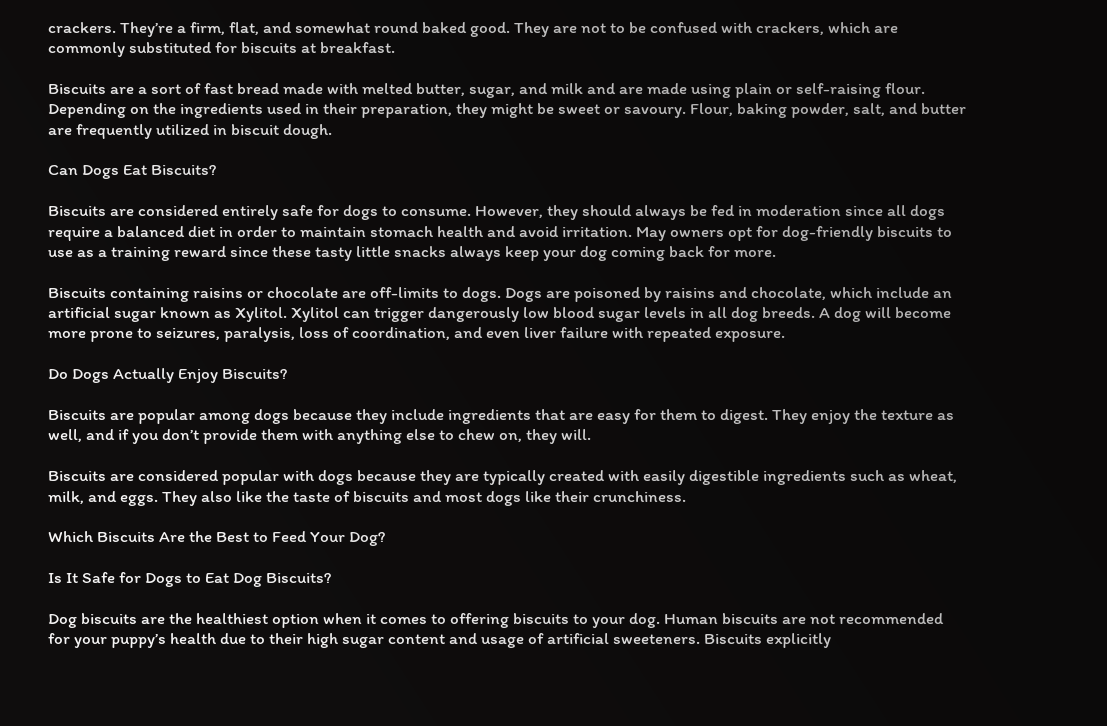crackers. They’re a firm, flat, and somewhat round baked good. They are not to be confused with crackers, which are commonly substituted for biscuits at breakfast.

Biscuits are a sort of fast bread made with melted butter, sugar, and milk and are made using plain or self-raising flour. Depending on the ingredients used in their preparation, they might be sweet or savoury. Flour, baking powder, salt, and butter are frequently utilized in biscuit dough.

Can Dogs Eat Biscuits?

Biscuits are considered entirely safe for dogs to consume. However, they should always be fed in moderation since all dogs require a balanced diet in order to maintain stomach health and avoid irritation. May owners opt for dog-friendly biscuits to use as a training reward since these tasty little snacks always keep your dog coming back for more.

Biscuits containing raisins or chocolate are off-limits to dogs. Dogs are poisoned by raisins and chocolate, which include an artificial sugar known as Xylitol. Xylitol can trigger dangerously low blood sugar levels in all dog breeds. A dog will become more prone to seizures, paralysis, loss of coordination, and even liver failure with repeated exposure.

Do Dogs Actually Enjoy Biscuits?

Biscuits are popular among dogs because they include ingredients that are easy for them to digest. They enjoy the texture as well, and if you don’t provide them with anything else to chew on, they will.

Biscuits are considered popular with dogs because they are typically created with easily digestible ingredients such as wheat, milk, and eggs. They also like the taste of biscuits and most dogs like their crunchiness.

Which Biscuits Are the Best to Feed Your Dog?

Is It Safe for Dogs to Eat Dog Biscuits?

Dog biscuits are the healthiest option when it comes to offering biscuits to your dog. Human biscuits are not recommended for your puppy’s health due to their high sugar content and usage of artificial sweeteners. Biscuits explicitly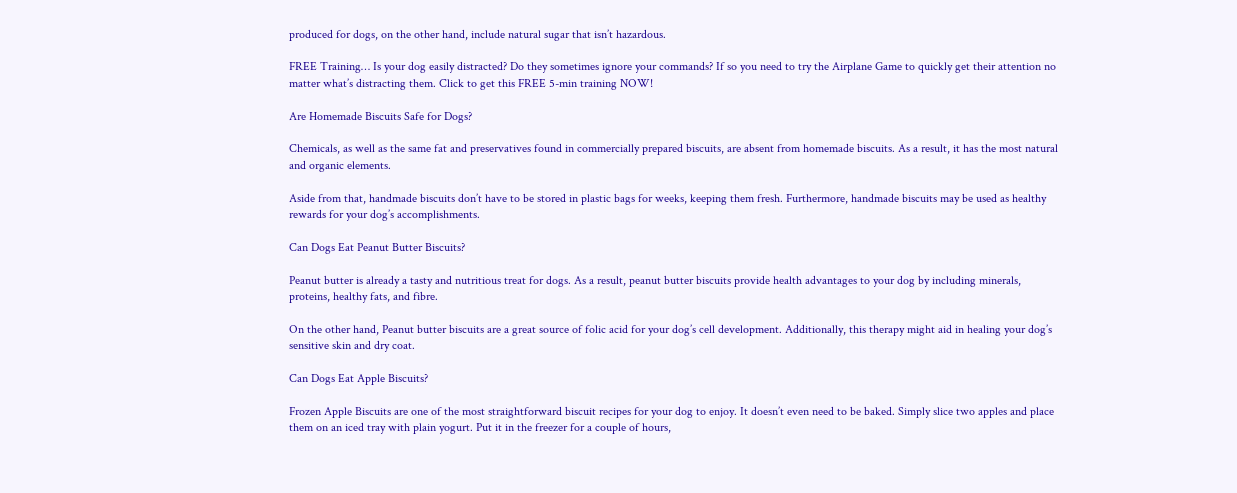produced for dogs, on the other hand, include natural sugar that isn’t hazardous.

FREE Training… Is your dog easily distracted? Do they sometimes ignore your commands? If so you need to try the Airplane Game to quickly get their attention no matter what’s distracting them. Click to get this FREE 5-min training NOW!

Are Homemade Biscuits Safe for Dogs?

Chemicals, as well as the same fat and preservatives found in commercially prepared biscuits, are absent from homemade biscuits. As a result, it has the most natural and organic elements.

Aside from that, handmade biscuits don’t have to be stored in plastic bags for weeks, keeping them fresh. Furthermore, handmade biscuits may be used as healthy rewards for your dog’s accomplishments.

Can Dogs Eat Peanut Butter Biscuits?

Peanut butter is already a tasty and nutritious treat for dogs. As a result, peanut butter biscuits provide health advantages to your dog by including minerals, proteins, healthy fats, and fibre.

On the other hand, Peanut butter biscuits are a great source of folic acid for your dog’s cell development. Additionally, this therapy might aid in healing your dog’s sensitive skin and dry coat.

Can Dogs Eat Apple Biscuits?

Frozen Apple Biscuits are one of the most straightforward biscuit recipes for your dog to enjoy. It doesn’t even need to be baked. Simply slice two apples and place them on an iced tray with plain yogurt. Put it in the freezer for a couple of hours,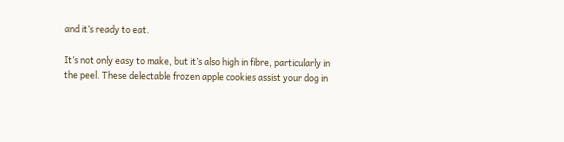and it’s ready to eat.

It’s not only easy to make, but it’s also high in fibre, particularly in the peel. These delectable frozen apple cookies assist your dog in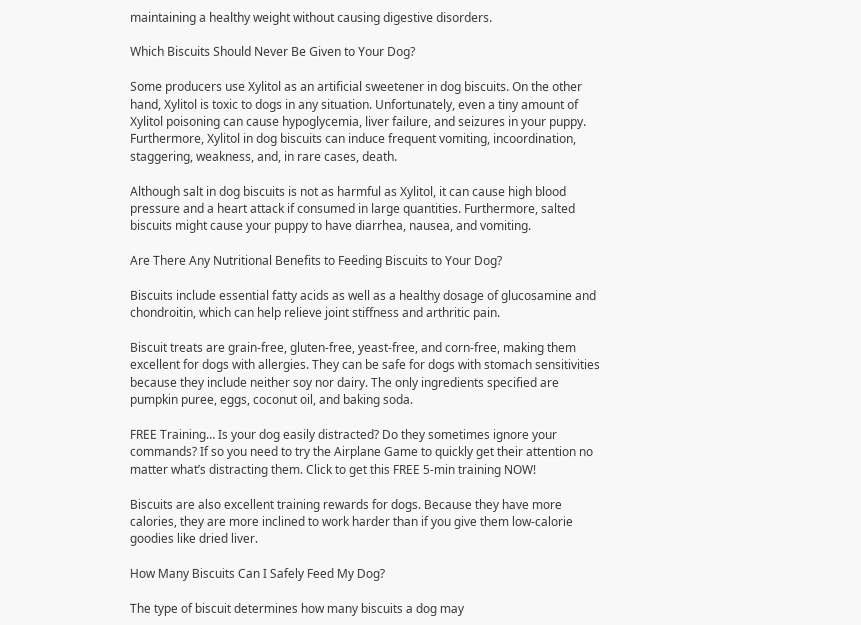maintaining a healthy weight without causing digestive disorders.

Which Biscuits Should Never Be Given to Your Dog?

Some producers use Xylitol as an artificial sweetener in dog biscuits. On the other hand, Xylitol is toxic to dogs in any situation. Unfortunately, even a tiny amount of Xylitol poisoning can cause hypoglycemia, liver failure, and seizures in your puppy. Furthermore, Xylitol in dog biscuits can induce frequent vomiting, incoordination, staggering, weakness, and, in rare cases, death.

Although salt in dog biscuits is not as harmful as Xylitol, it can cause high blood pressure and a heart attack if consumed in large quantities. Furthermore, salted biscuits might cause your puppy to have diarrhea, nausea, and vomiting.

Are There Any Nutritional Benefits to Feeding Biscuits to Your Dog?

Biscuits include essential fatty acids as well as a healthy dosage of glucosamine and chondroitin, which can help relieve joint stiffness and arthritic pain.

Biscuit treats are grain-free, gluten-free, yeast-free, and corn-free, making them excellent for dogs with allergies. They can be safe for dogs with stomach sensitivities because they include neither soy nor dairy. The only ingredients specified are pumpkin puree, eggs, coconut oil, and baking soda.

FREE Training… Is your dog easily distracted? Do they sometimes ignore your commands? If so you need to try the Airplane Game to quickly get their attention no matter what’s distracting them. Click to get this FREE 5-min training NOW!

Biscuits are also excellent training rewards for dogs. Because they have more calories, they are more inclined to work harder than if you give them low-calorie goodies like dried liver.

How Many Biscuits Can I Safely Feed My Dog?

The type of biscuit determines how many biscuits a dog may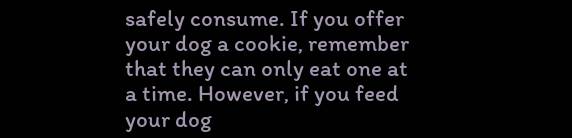safely consume. If you offer your dog a cookie, remember that they can only eat one at a time. However, if you feed your dog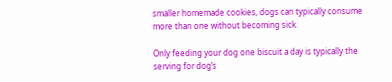smaller homemade cookies, dogs can typically consume more than one without becoming sick.

Only feeding your dog one biscuit a day is typically the serving for dog’s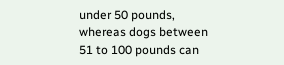under 50 pounds, whereas dogs between 51 to 100 pounds can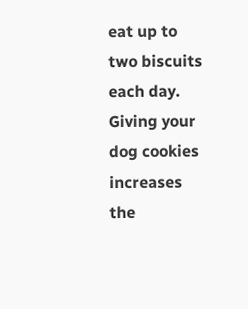eat up to two biscuits each day. Giving your dog cookies increases the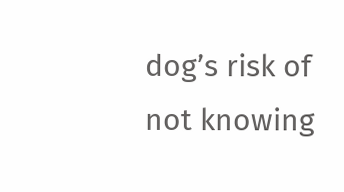dog’s risk of not knowing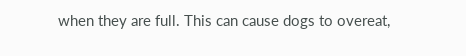when they are full. This can cause dogs to overeat,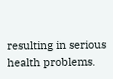resulting in serious health problems.